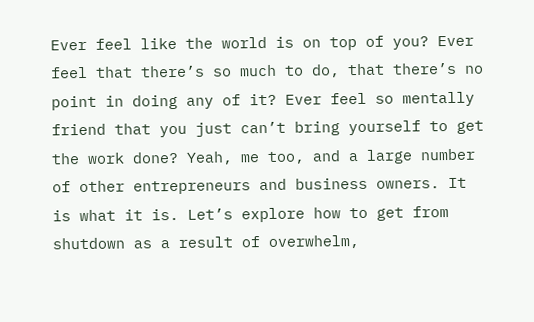Ever feel like the world is on top of you? Ever feel that there’s so much to do, that there’s no point in doing any of it? Ever feel so mentally friend that you just can’t bring yourself to get the work done? Yeah, me too, and a large number of other entrepreneurs and business owners. It is what it is. Let’s explore how to get from shutdown as a result of overwhelm,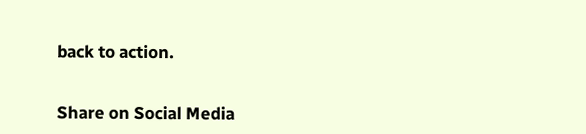back to action.


Share on Social Media